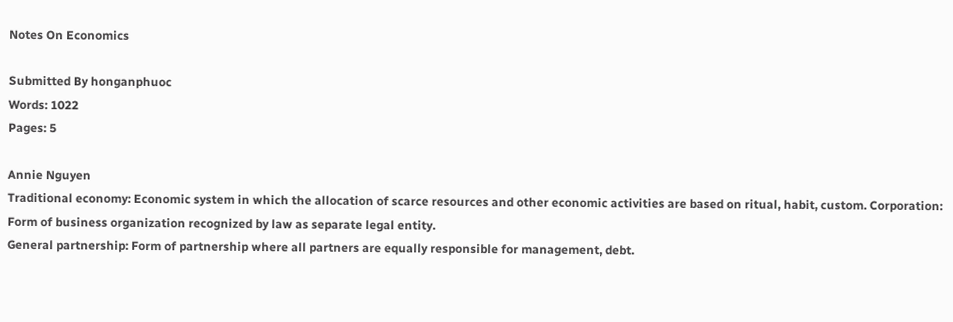Notes On Economics

Submitted By honganphuoc
Words: 1022
Pages: 5

Annie Nguyen
Traditional economy: Economic system in which the allocation of scarce resources and other economic activities are based on ritual, habit, custom. Corporation: Form of business organization recognized by law as separate legal entity.
General partnership: Form of partnership where all partners are equally responsible for management, debt.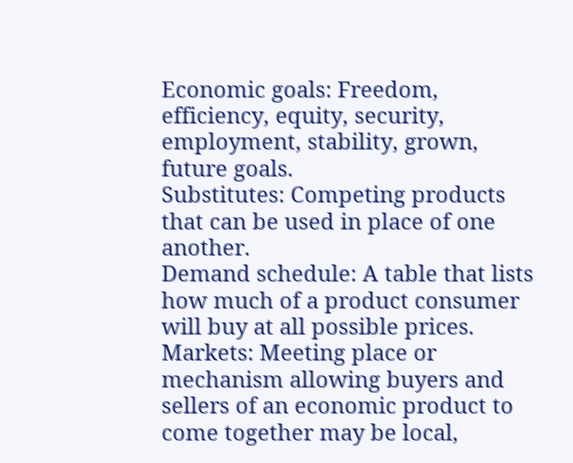Economic goals: Freedom, efficiency, equity, security, employment, stability, grown, future goals.
Substitutes: Competing products that can be used in place of one another.
Demand schedule: A table that lists how much of a product consumer will buy at all possible prices.
Markets: Meeting place or mechanism allowing buyers and sellers of an economic product to come together may be local,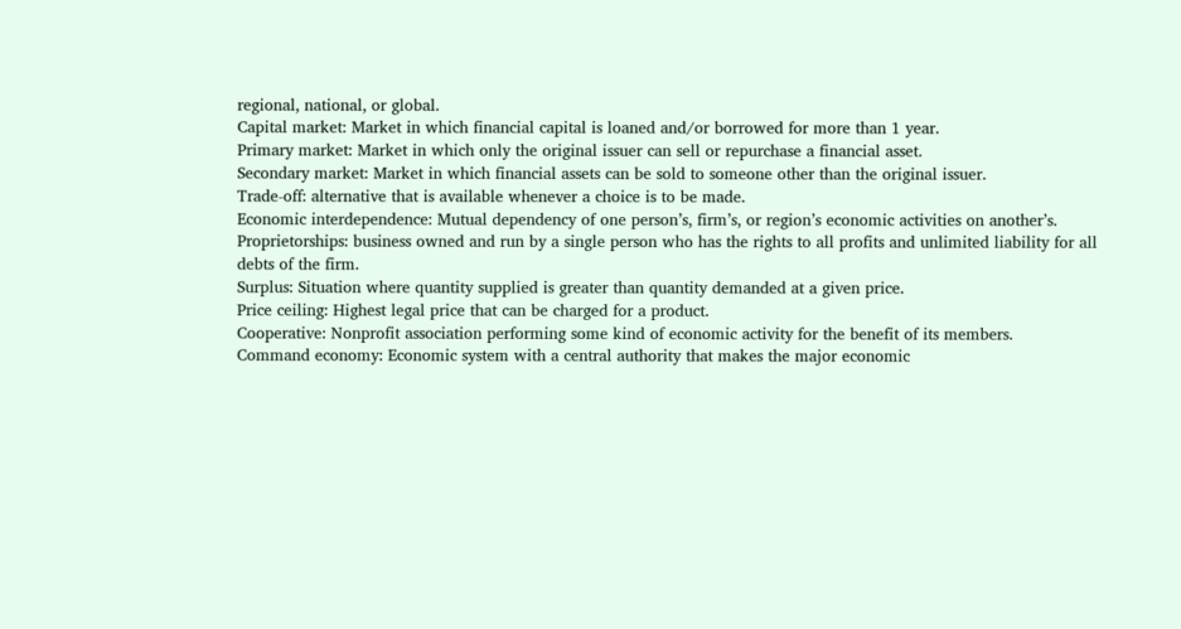regional, national, or global.
Capital market: Market in which financial capital is loaned and/or borrowed for more than 1 year.
Primary market: Market in which only the original issuer can sell or repurchase a financial asset.
Secondary market: Market in which financial assets can be sold to someone other than the original issuer.
Trade-off: alternative that is available whenever a choice is to be made.
Economic interdependence: Mutual dependency of one person’s, firm’s, or region’s economic activities on another’s.
Proprietorships: business owned and run by a single person who has the rights to all profits and unlimited liability for all debts of the firm.
Surplus: Situation where quantity supplied is greater than quantity demanded at a given price.
Price ceiling: Highest legal price that can be charged for a product.
Cooperative: Nonprofit association performing some kind of economic activity for the benefit of its members.
Command economy: Economic system with a central authority that makes the major economic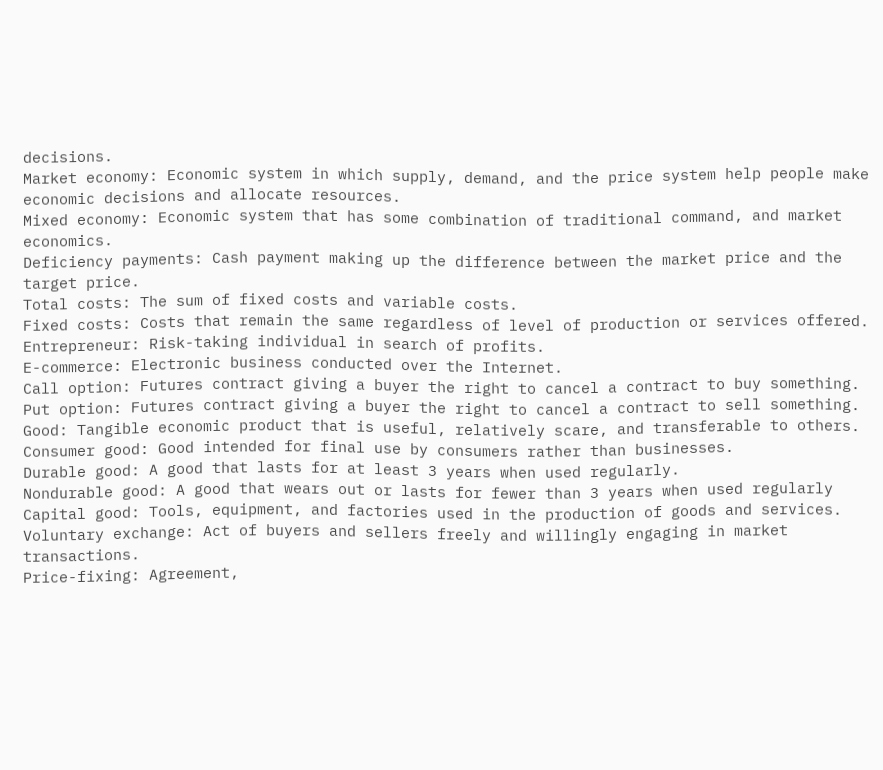decisions.
Market economy: Economic system in which supply, demand, and the price system help people make economic decisions and allocate resources.
Mixed economy: Economic system that has some combination of traditional command, and market economics.
Deficiency payments: Cash payment making up the difference between the market price and the target price.
Total costs: The sum of fixed costs and variable costs.
Fixed costs: Costs that remain the same regardless of level of production or services offered.
Entrepreneur: Risk-taking individual in search of profits.
E-commerce: Electronic business conducted over the Internet.
Call option: Futures contract giving a buyer the right to cancel a contract to buy something.
Put option: Futures contract giving a buyer the right to cancel a contract to sell something.
Good: Tangible economic product that is useful, relatively scare, and transferable to others.
Consumer good: Good intended for final use by consumers rather than businesses.
Durable good: A good that lasts for at least 3 years when used regularly.
Nondurable good: A good that wears out or lasts for fewer than 3 years when used regularly
Capital good: Tools, equipment, and factories used in the production of goods and services.
Voluntary exchange: Act of buyers and sellers freely and willingly engaging in market transactions.
Price-fixing: Agreement,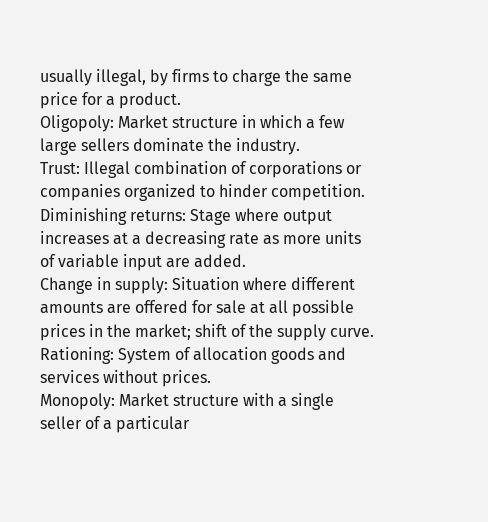usually illegal, by firms to charge the same price for a product.
Oligopoly: Market structure in which a few large sellers dominate the industry.
Trust: Illegal combination of corporations or companies organized to hinder competition.
Diminishing returns: Stage where output increases at a decreasing rate as more units of variable input are added.
Change in supply: Situation where different amounts are offered for sale at all possible prices in the market; shift of the supply curve.
Rationing: System of allocation goods and services without prices.
Monopoly: Market structure with a single seller of a particular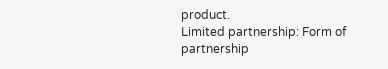product.
Limited partnership: Form of partnership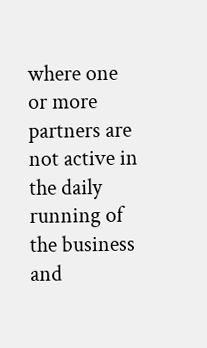where one or more partners are not active in the daily running of the business and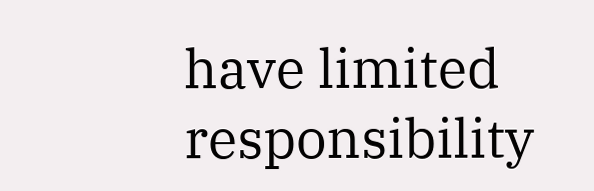have limited responsibility